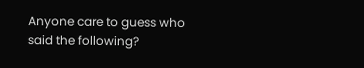Anyone care to guess who said the following?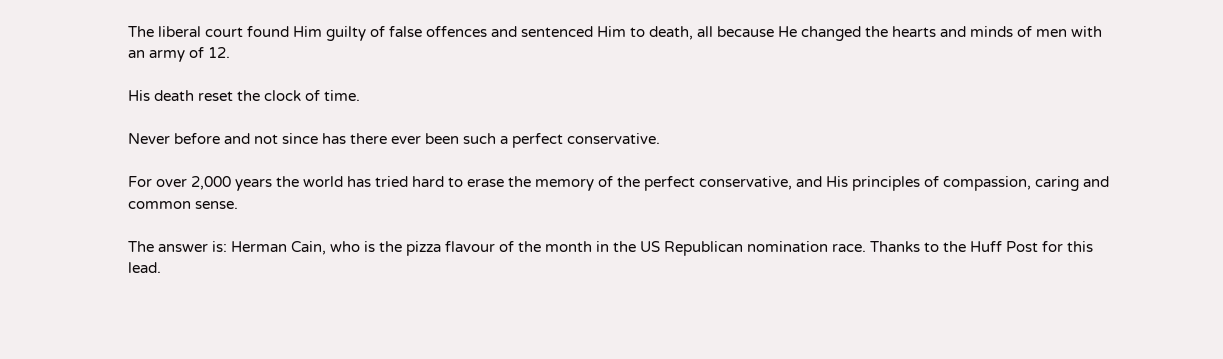The liberal court found Him guilty of false offences and sentenced Him to death, all because He changed the hearts and minds of men with an army of 12.

His death reset the clock of time.

Never before and not since has there ever been such a perfect conservative.

For over 2,000 years the world has tried hard to erase the memory of the perfect conservative, and His principles of compassion, caring and common sense.

The answer is: Herman Cain, who is the pizza flavour of the month in the US Republican nomination race. Thanks to the Huff Post for this lead.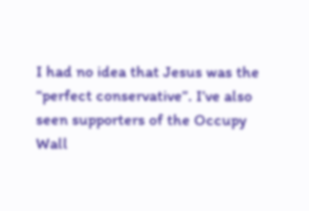I had no idea that Jesus was the “perfect conservative”. I’ve also seen supporters of the Occupy Wall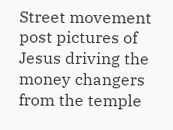Street movement post pictures of Jesus driving the money changers from the temple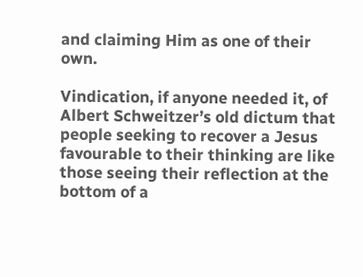and claiming Him as one of their own.

Vindication, if anyone needed it, of Albert Schweitzer’s old dictum that people seeking to recover a Jesus favourable to their thinking are like those seeing their reflection at the bottom of a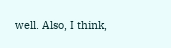well. Also, I think,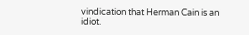vindication that Herman Cain is an idiot.